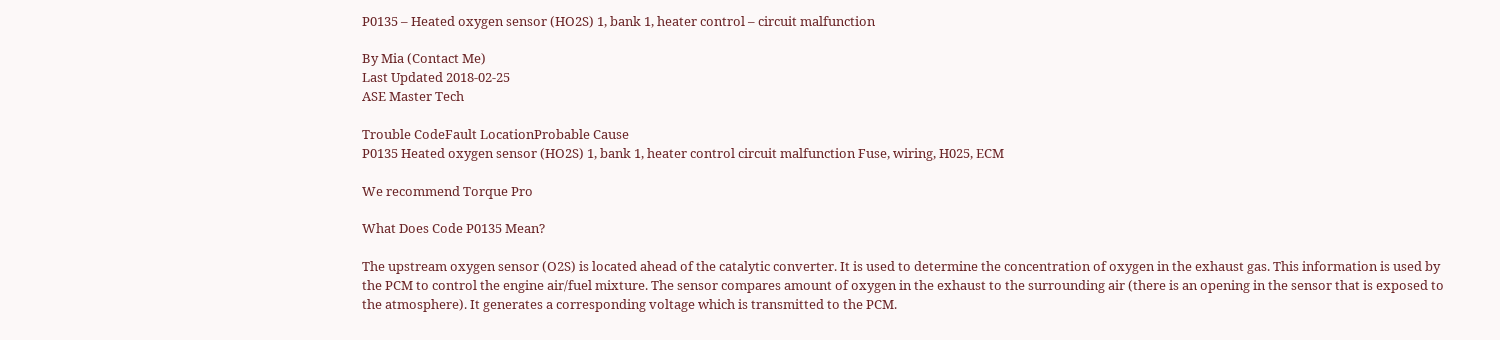P0135 – Heated oxygen sensor (HO2S) 1, bank 1, heater control – circuit malfunction

By Mia (Contact Me)
Last Updated 2018-02-25
ASE Master Tech

Trouble CodeFault LocationProbable Cause
P0135 Heated oxygen sensor (HO2S) 1, bank 1, heater control circuit malfunction Fuse, wiring, H025, ECM

We recommend Torque Pro

What Does Code P0135 Mean?

The upstream oxygen sensor (O2S) is located ahead of the catalytic converter. It is used to determine the concentration of oxygen in the exhaust gas. This information is used by the PCM to control the engine air/fuel mixture. The sensor compares amount of oxygen in the exhaust to the surrounding air (there is an opening in the sensor that is exposed to the atmosphere). It generates a corresponding voltage which is transmitted to the PCM.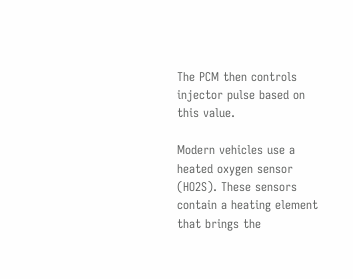The PCM then controls injector pulse based on this value.

Modern vehicles use a heated oxygen sensor (HO2S). These sensors contain a heating element that brings the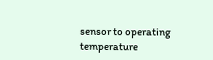sensor to operating temperature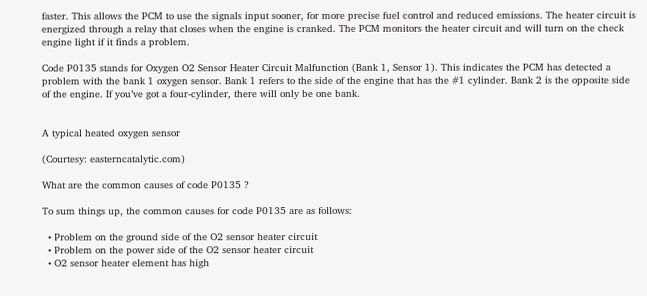faster. This allows the PCM to use the signals input sooner, for more precise fuel control and reduced emissions. The heater circuit is energized through a relay that closes when the engine is cranked. The PCM monitors the heater circuit and will turn on the check engine light if it finds a problem.

Code P0135 stands for Oxygen O2 Sensor Heater Circuit Malfunction (Bank 1, Sensor 1). This indicates the PCM has detected a problem with the bank 1 oxygen sensor. Bank 1 refers to the side of the engine that has the #1 cylinder. Bank 2 is the opposite side of the engine. If you’ve got a four-cylinder, there will only be one bank.


A typical heated oxygen sensor

(Courtesy: easterncatalytic.com)

What are the common causes of code P0135 ?

To sum things up, the common causes for code P0135 are as follows:

  • Problem on the ground side of the O2 sensor heater circuit
  • Problem on the power side of the O2 sensor heater circuit
  • O2 sensor heater element has high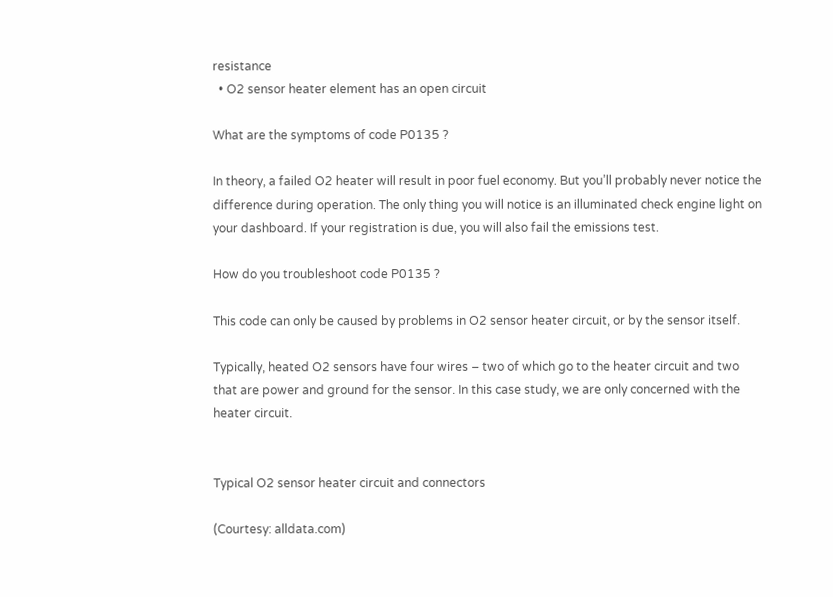resistance
  • O2 sensor heater element has an open circuit

What are the symptoms of code P0135 ?

In theory, a failed O2 heater will result in poor fuel economy. But you’ll probably never notice the difference during operation. The only thing you will notice is an illuminated check engine light on your dashboard. If your registration is due, you will also fail the emissions test.

How do you troubleshoot code P0135 ?

This code can only be caused by problems in O2 sensor heater circuit, or by the sensor itself.

Typically, heated O2 sensors have four wires – two of which go to the heater circuit and two that are power and ground for the sensor. In this case study, we are only concerned with the heater circuit.


Typical O2 sensor heater circuit and connectors

(Courtesy: alldata.com)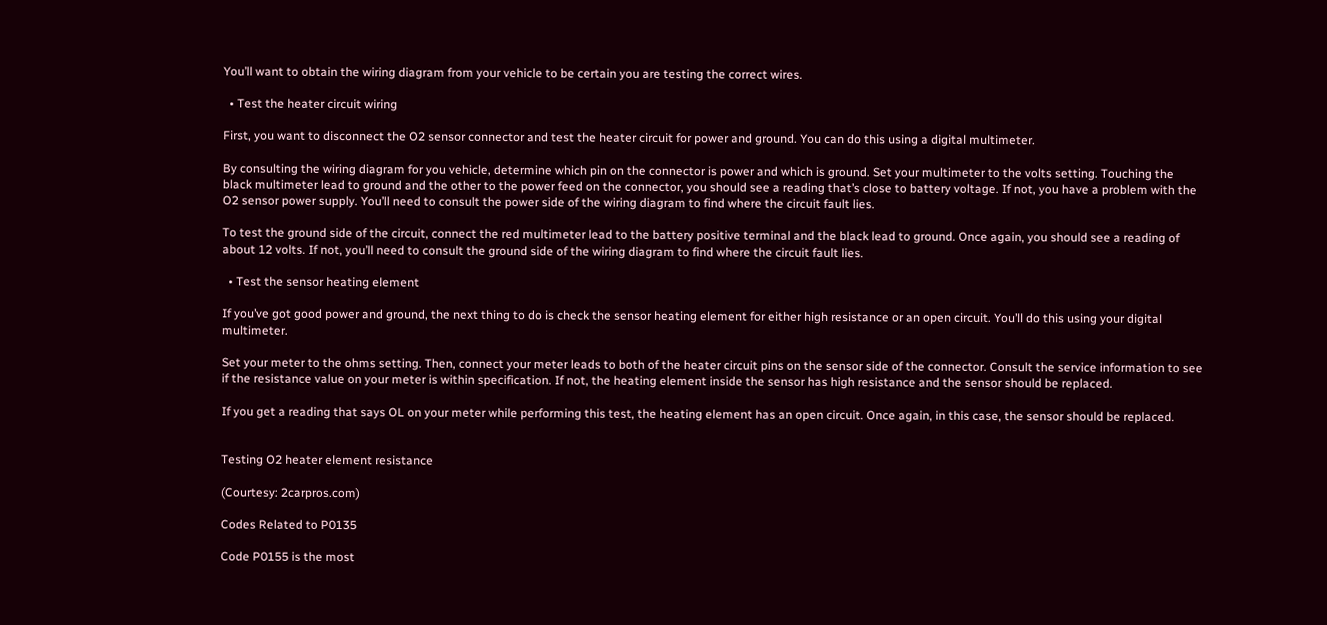You’ll want to obtain the wiring diagram from your vehicle to be certain you are testing the correct wires.

  • Test the heater circuit wiring

First, you want to disconnect the O2 sensor connector and test the heater circuit for power and ground. You can do this using a digital multimeter.

By consulting the wiring diagram for you vehicle, determine which pin on the connector is power and which is ground. Set your multimeter to the volts setting. Touching the black multimeter lead to ground and the other to the power feed on the connector, you should see a reading that’s close to battery voltage. If not, you have a problem with the O2 sensor power supply. You’ll need to consult the power side of the wiring diagram to find where the circuit fault lies.

To test the ground side of the circuit, connect the red multimeter lead to the battery positive terminal and the black lead to ground. Once again, you should see a reading of about 12 volts. If not, you’ll need to consult the ground side of the wiring diagram to find where the circuit fault lies.

  • Test the sensor heating element

If you’ve got good power and ground, the next thing to do is check the sensor heating element for either high resistance or an open circuit. You’ll do this using your digital multimeter.

Set your meter to the ohms setting. Then, connect your meter leads to both of the heater circuit pins on the sensor side of the connector. Consult the service information to see if the resistance value on your meter is within specification. If not, the heating element inside the sensor has high resistance and the sensor should be replaced.

If you get a reading that says OL on your meter while performing this test, the heating element has an open circuit. Once again, in this case, the sensor should be replaced.


Testing O2 heater element resistance

(Courtesy: 2carpros.com)

Codes Related to P0135

Code P0155 is the most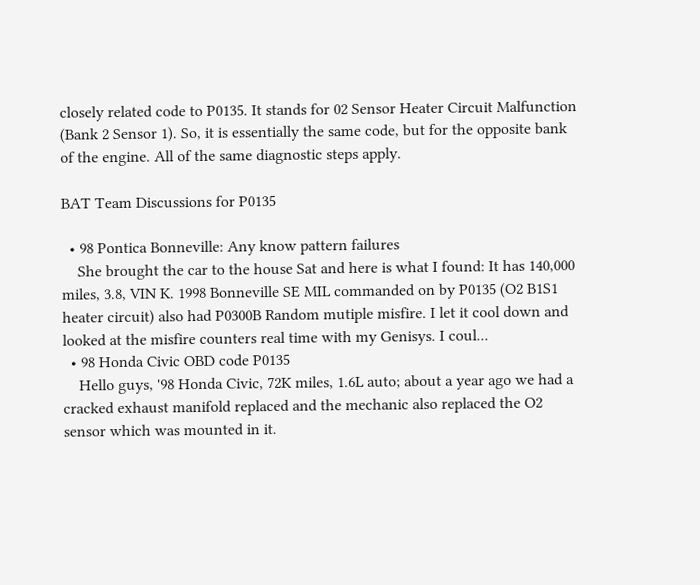closely related code to P0135. It stands for 02 Sensor Heater Circuit Malfunction (Bank 2 Sensor 1). So, it is essentially the same code, but for the opposite bank of the engine. All of the same diagnostic steps apply.

BAT Team Discussions for P0135

  • 98 Pontica Bonneville: Any know pattern failures
    She brought the car to the house Sat and here is what I found: It has 140,000 miles, 3.8, VIN K. 1998 Bonneville SE MIL commanded on by P0135 (O2 B1S1 heater circuit) also had P0300B Random mutiple misfire. I let it cool down and looked at the misfire counters real time with my Genisys. I coul...
  • 98 Honda Civic OBD code P0135
    Hello guys, '98 Honda Civic, 72K miles, 1.6L auto; about a year ago we had a cracked exhaust manifold replaced and the mechanic also replaced the O2 sensor which was mounted in it.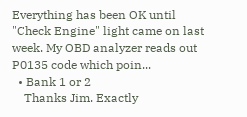Everything has been OK until "Check Engine" light came on last week. My OBD analyzer reads out P0135 code which poin...
  • Bank 1 or 2
    Thanks Jim. Exactly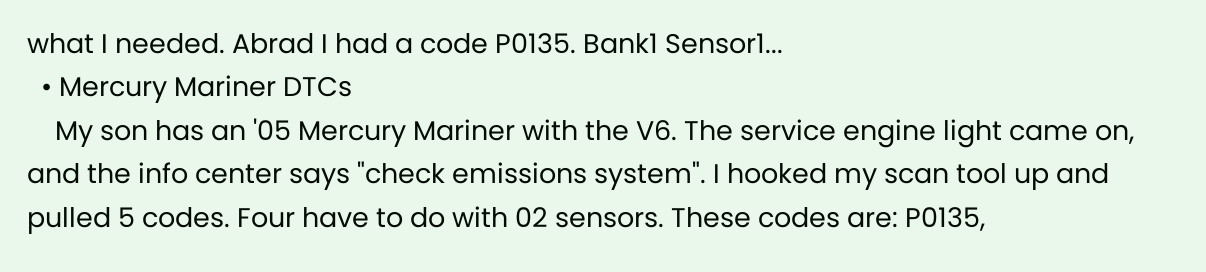what I needed. Abrad I had a code P0135. Bank1 Sensor1...
  • Mercury Mariner DTCs
    My son has an '05 Mercury Mariner with the V6. The service engine light came on, and the info center says "check emissions system". I hooked my scan tool up and pulled 5 codes. Four have to do with 02 sensors. These codes are: P0135,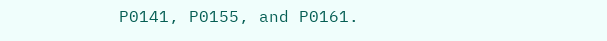P0141, P0155, and P0161.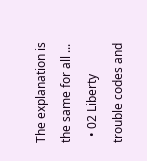The explanation is the same for all ...
  • 02 Liberty trouble codes and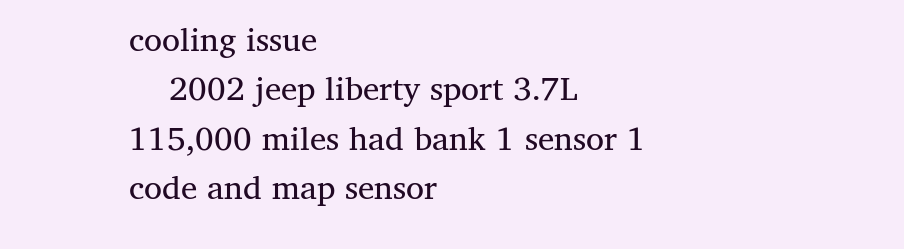cooling issue
    2002 jeep liberty sport 3.7L 115,000 miles had bank 1 sensor 1 code and map sensor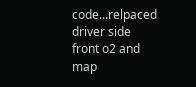code...relpaced driver side front o2 and map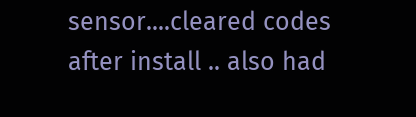sensor....cleared codes after install .. also had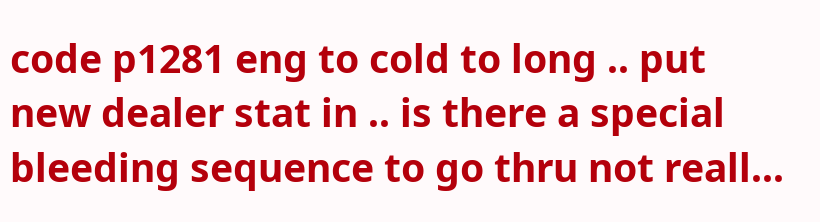code p1281 eng to cold to long .. put new dealer stat in .. is there a special bleeding sequence to go thru not reall...